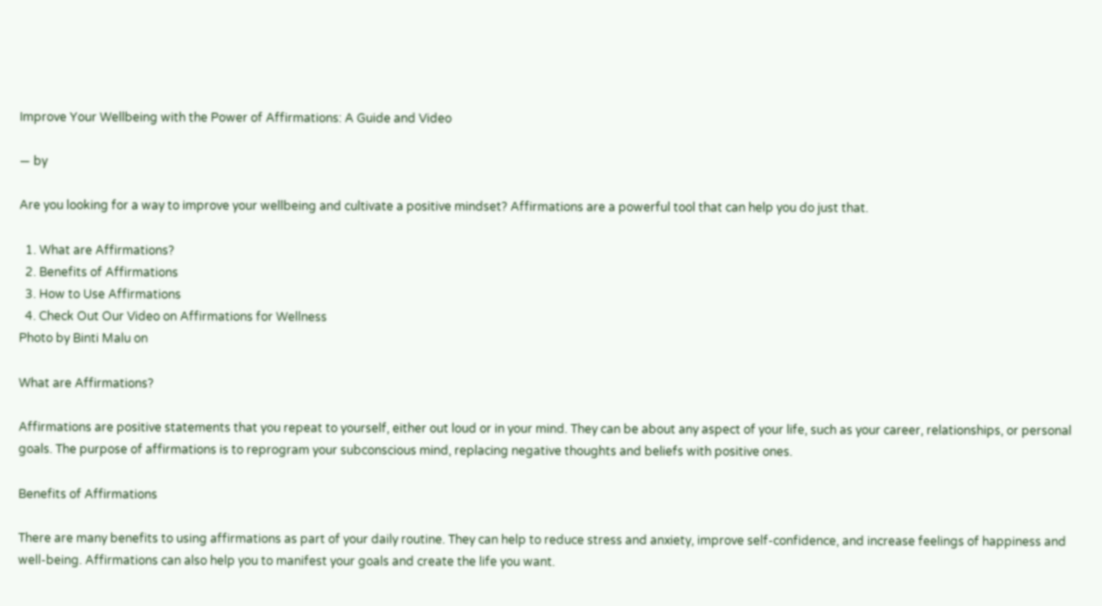Improve Your Wellbeing with the Power of Affirmations: A Guide and Video

— by

Are you looking for a way to improve your wellbeing and cultivate a positive mindset? Affirmations are a powerful tool that can help you do just that.

  1. What are Affirmations?
  2. Benefits of Affirmations
  3. How to Use Affirmations
  4. Check Out Our Video on Affirmations for Wellness
Photo by Binti Malu on

What are Affirmations?

Affirmations are positive statements that you repeat to yourself, either out loud or in your mind. They can be about any aspect of your life, such as your career, relationships, or personal goals. The purpose of affirmations is to reprogram your subconscious mind, replacing negative thoughts and beliefs with positive ones.

Benefits of Affirmations

There are many benefits to using affirmations as part of your daily routine. They can help to reduce stress and anxiety, improve self-confidence, and increase feelings of happiness and well-being. Affirmations can also help you to manifest your goals and create the life you want.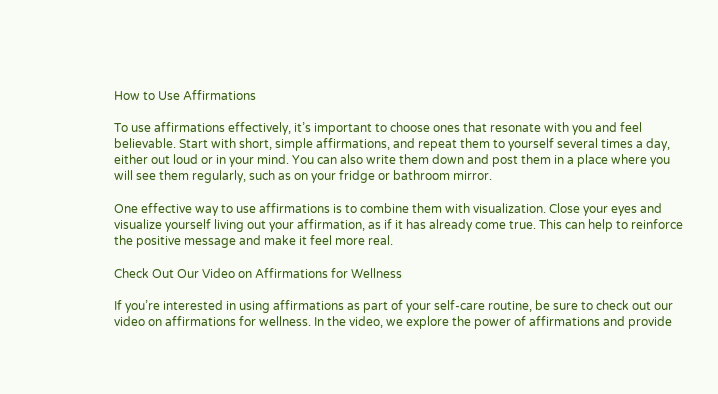How to Use Affirmations

To use affirmations effectively, it’s important to choose ones that resonate with you and feel believable. Start with short, simple affirmations, and repeat them to yourself several times a day, either out loud or in your mind. You can also write them down and post them in a place where you will see them regularly, such as on your fridge or bathroom mirror.

One effective way to use affirmations is to combine them with visualization. Close your eyes and visualize yourself living out your affirmation, as if it has already come true. This can help to reinforce the positive message and make it feel more real.

Check Out Our Video on Affirmations for Wellness

If you’re interested in using affirmations as part of your self-care routine, be sure to check out our video on affirmations for wellness. In the video, we explore the power of affirmations and provide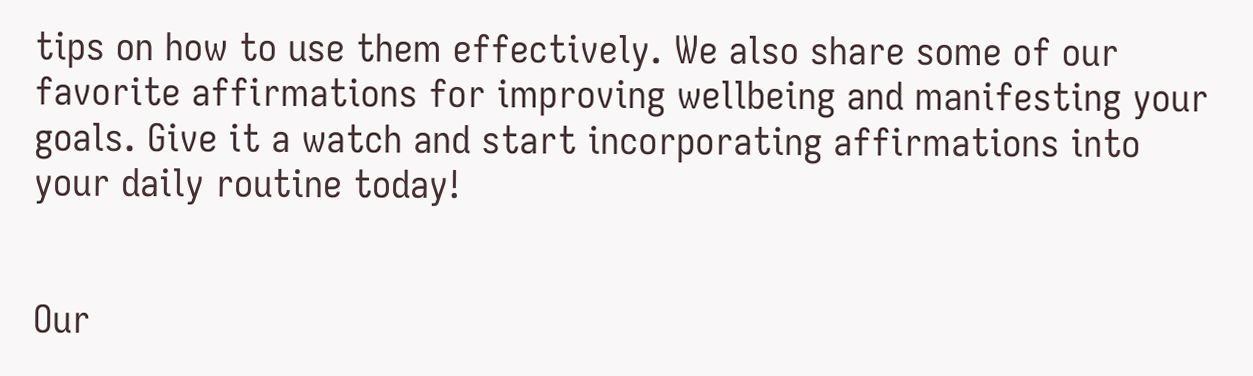tips on how to use them effectively. We also share some of our favorite affirmations for improving wellbeing and manifesting your goals. Give it a watch and start incorporating affirmations into your daily routine today!


Our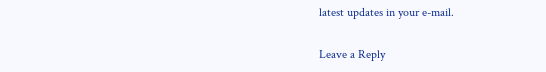latest updates in your e-mail.

Leave a Reply